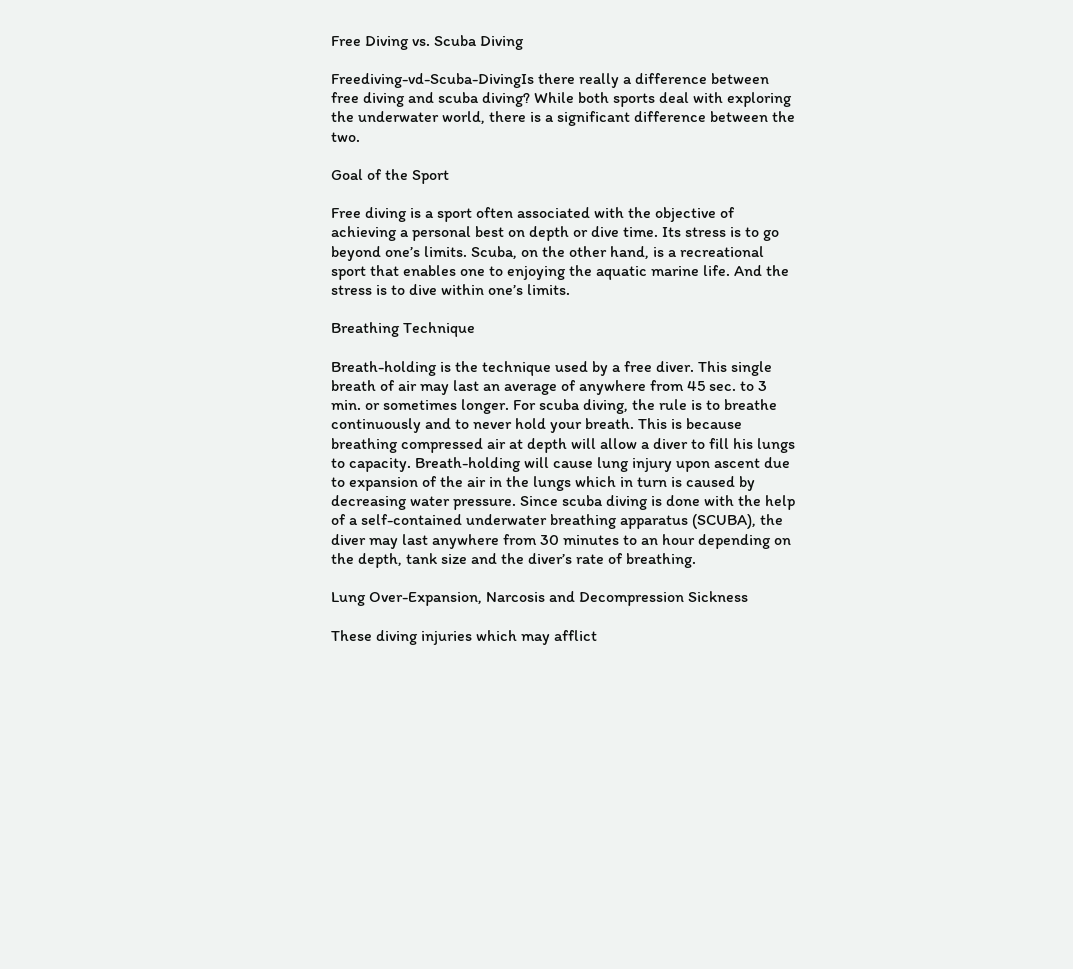Free Diving vs. Scuba Diving

Freediving-vd-Scuba-DivingIs there really a difference between free diving and scuba diving? While both sports deal with exploring the underwater world, there is a significant difference between the two.

Goal of the Sport

Free diving is a sport often associated with the objective of achieving a personal best on depth or dive time. Its stress is to go beyond one’s limits. Scuba, on the other hand, is a recreational sport that enables one to enjoying the aquatic marine life. And the stress is to dive within one’s limits.

Breathing Technique

Breath-holding is the technique used by a free diver. This single breath of air may last an average of anywhere from 45 sec. to 3 min. or sometimes longer. For scuba diving, the rule is to breathe continuously and to never hold your breath. This is because breathing compressed air at depth will allow a diver to fill his lungs to capacity. Breath-holding will cause lung injury upon ascent due to expansion of the air in the lungs which in turn is caused by decreasing water pressure. Since scuba diving is done with the help of a self-contained underwater breathing apparatus (SCUBA), the diver may last anywhere from 30 minutes to an hour depending on the depth, tank size and the diver’s rate of breathing.

Lung Over-Expansion, Narcosis and Decompression Sickness

These diving injuries which may afflict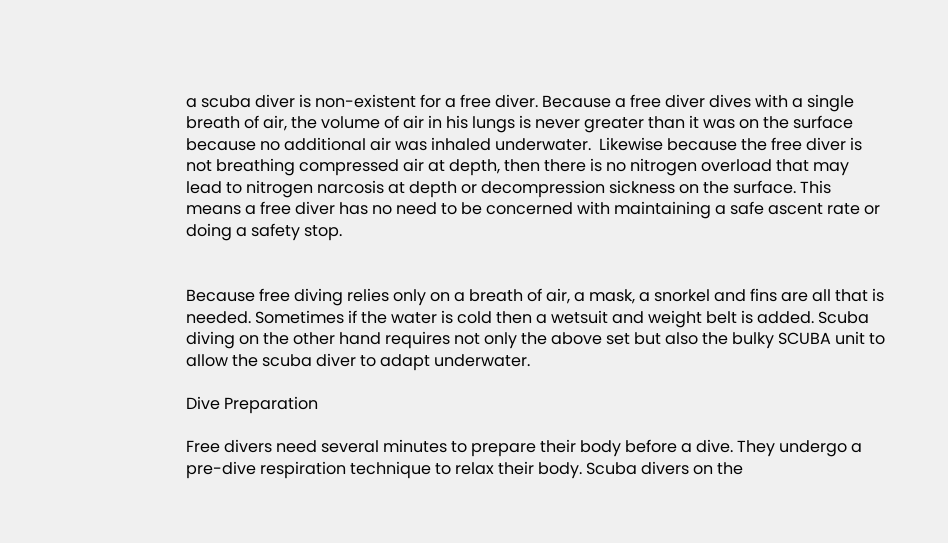a scuba diver is non-existent for a free diver. Because a free diver dives with a single breath of air, the volume of air in his lungs is never greater than it was on the surface because no additional air was inhaled underwater.  Likewise because the free diver is not breathing compressed air at depth, then there is no nitrogen overload that may lead to nitrogen narcosis at depth or decompression sickness on the surface. This means a free diver has no need to be concerned with maintaining a safe ascent rate or doing a safety stop.


Because free diving relies only on a breath of air, a mask, a snorkel and fins are all that is needed. Sometimes if the water is cold then a wetsuit and weight belt is added. Scuba diving on the other hand requires not only the above set but also the bulky SCUBA unit to allow the scuba diver to adapt underwater.

Dive Preparation

Free divers need several minutes to prepare their body before a dive. They undergo a pre-dive respiration technique to relax their body. Scuba divers on the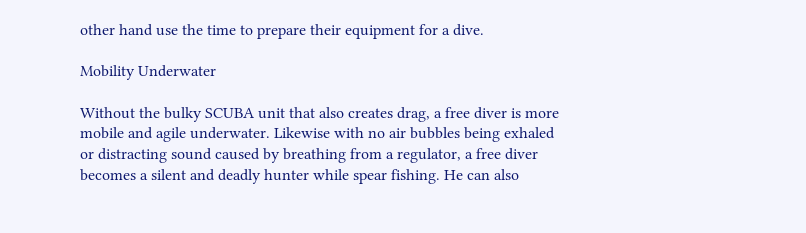other hand use the time to prepare their equipment for a dive.

Mobility Underwater

Without the bulky SCUBA unit that also creates drag, a free diver is more mobile and agile underwater. Likewise with no air bubbles being exhaled or distracting sound caused by breathing from a regulator, a free diver becomes a silent and deadly hunter while spear fishing. He can also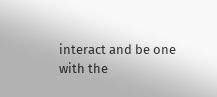interact and be one with the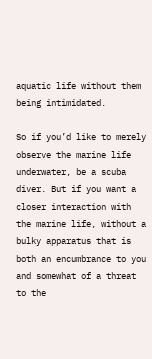aquatic life without them being intimidated.

So if you’d like to merely observe the marine life underwater, be a scuba diver. But if you want a closer interaction with the marine life, without a bulky apparatus that is both an encumbrance to you and somewhat of a threat to the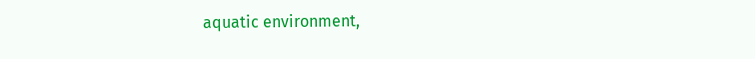aquatic environment,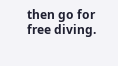then go for  free diving.